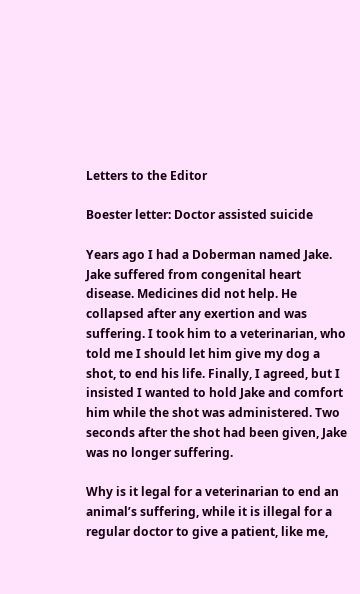Letters to the Editor

Boester letter: Doctor assisted suicide

Years ago I had a Doberman named Jake. Jake suffered from congenital heart disease. Medicines did not help. He collapsed after any exertion and was suffering. I took him to a veterinarian, who told me I should let him give my dog a shot, to end his life. Finally, I agreed, but I insisted I wanted to hold Jake and comfort him while the shot was administered. Two seconds after the shot had been given, Jake was no longer suffering.

Why is it legal for a veterinarian to end an animal’s suffering, while it is illegal for a regular doctor to give a patient, like me,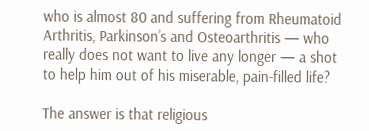who is almost 80 and suffering from Rheumatoid Arthritis, Parkinson’s and Osteoarthritis — who really does not want to live any longer — a shot to help him out of his miserable, pain-filled life?

The answer is that religious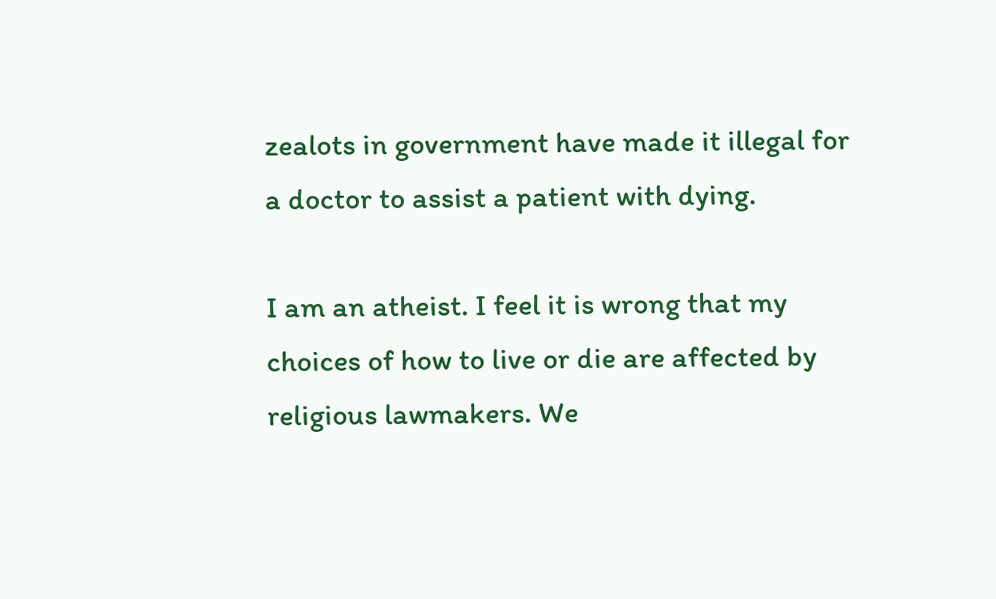zealots in government have made it illegal for a doctor to assist a patient with dying.

I am an atheist. I feel it is wrong that my choices of how to live or die are affected by religious lawmakers. We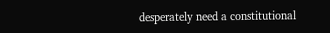desperately need a constitutional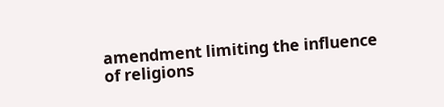amendment limiting the influence of religions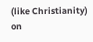(like Christianity) on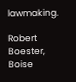lawmaking.

Robert Boester, Boise